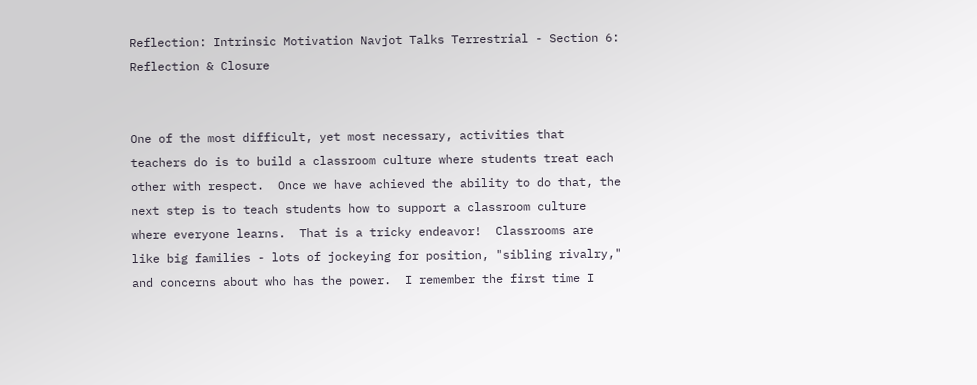Reflection: Intrinsic Motivation Navjot Talks Terrestrial - Section 6: Reflection & Closure


One of the most difficult, yet most necessary, activities that teachers do is to build a classroom culture where students treat each other with respect.  Once we have achieved the ability to do that, the next step is to teach students how to support a classroom culture where everyone learns.  That is a tricky endeavor!  Classrooms are like big families - lots of jockeying for position, "sibling rivalry," and concerns about who has the power.  I remember the first time I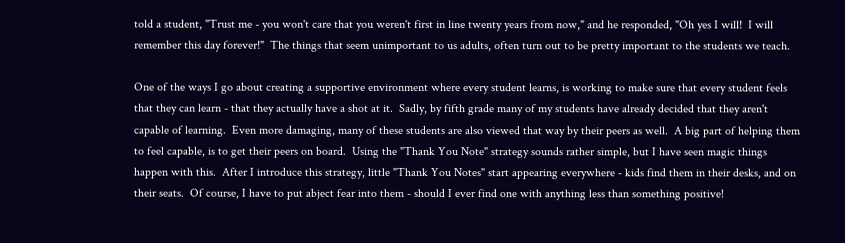told a student, "Trust me - you won't care that you weren't first in line twenty years from now," and he responded, "Oh yes I will!  I will remember this day forever!"  The things that seem unimportant to us adults, often turn out to be pretty important to the students we teach.

One of the ways I go about creating a supportive environment where every student learns, is working to make sure that every student feels that they can learn - that they actually have a shot at it.  Sadly, by fifth grade many of my students have already decided that they aren't capable of learning.  Even more damaging, many of these students are also viewed that way by their peers as well.  A big part of helping them to feel capable, is to get their peers on board.  Using the "Thank You Note" strategy sounds rather simple, but I have seen magic things happen with this.  After I introduce this strategy, little "Thank You Notes" start appearing everywhere - kids find them in their desks, and on their seats.  Of course, I have to put abject fear into them - should I ever find one with anything less than something positive!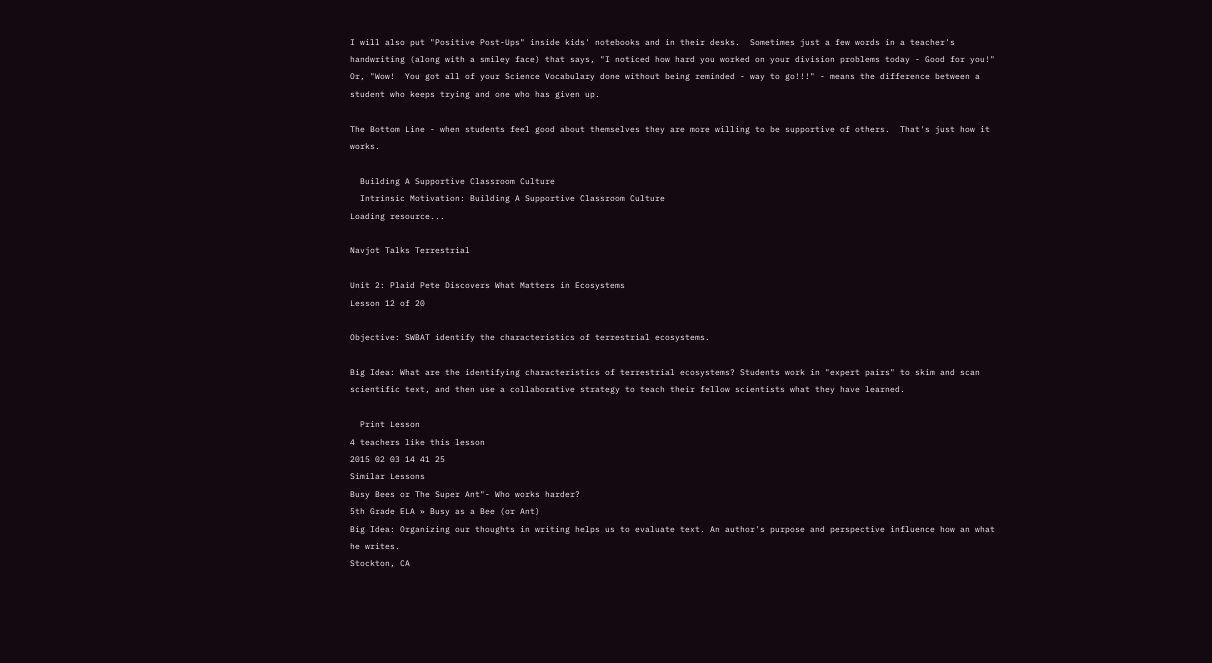I will also put "Positive Post-Ups" inside kids' notebooks and in their desks.  Sometimes just a few words in a teacher's handwriting (along with a smiley face) that says, "I noticed how hard you worked on your division problems today - Good for you!"  Or, "Wow!  You got all of your Science Vocabulary done without being reminded - way to go!!!" - means the difference between a student who keeps trying and one who has given up.

The Bottom Line - when students feel good about themselves they are more willing to be supportive of others.  That's just how it works.

  Building A Supportive Classroom Culture
  Intrinsic Motivation: Building A Supportive Classroom Culture
Loading resource...

Navjot Talks Terrestrial

Unit 2: Plaid Pete Discovers What Matters in Ecosystems
Lesson 12 of 20

Objective: SWBAT identify the characteristics of terrestrial ecosystems.

Big Idea: What are the identifying characteristics of terrestrial ecosystems? Students work in "expert pairs" to skim and scan scientific text, and then use a collaborative strategy to teach their fellow scientists what they have learned.

  Print Lesson
4 teachers like this lesson
2015 02 03 14 41 25
Similar Lessons
Busy Bees or The Super Ant"- Who works harder?
5th Grade ELA » Busy as a Bee (or Ant)
Big Idea: Organizing our thoughts in writing helps us to evaluate text. An author's purpose and perspective influence how an what he writes.
Stockton, CA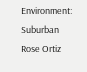Environment: Suburban
Rose Ortiz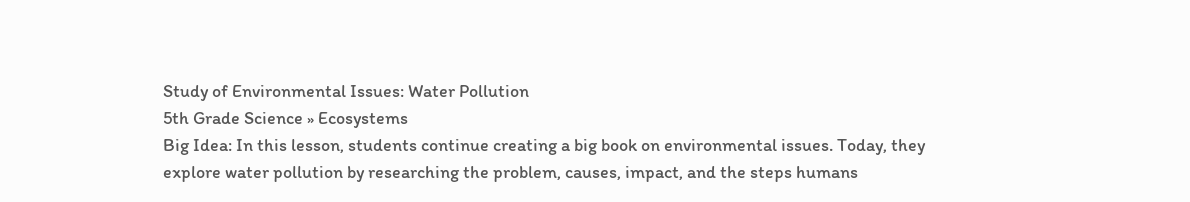Study of Environmental Issues: Water Pollution
5th Grade Science » Ecosystems
Big Idea: In this lesson, students continue creating a big book on environmental issues. Today, they explore water pollution by researching the problem, causes, impact, and the steps humans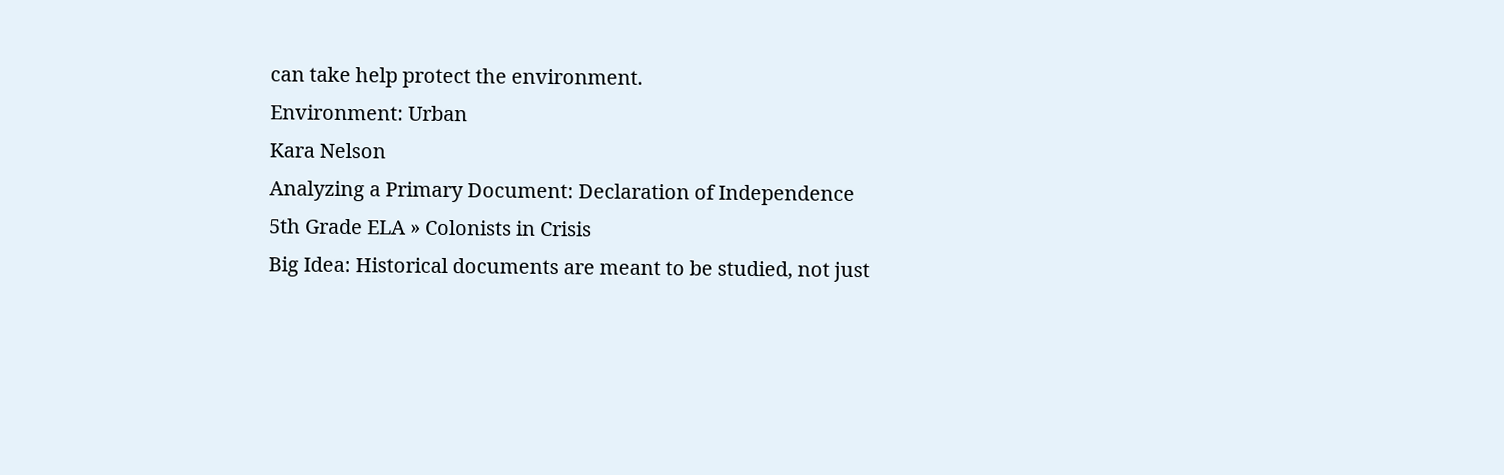can take help protect the environment.
Environment: Urban
Kara Nelson
Analyzing a Primary Document: Declaration of Independence
5th Grade ELA » Colonists in Crisis
Big Idea: Historical documents are meant to be studied, not just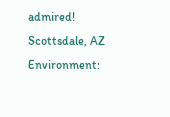admired!
Scottsdale, AZ
Environment: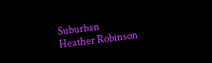Suburban
Heather Robinson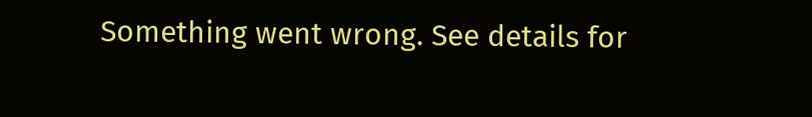Something went wrong. See details for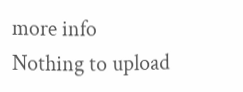more info
Nothing to upload